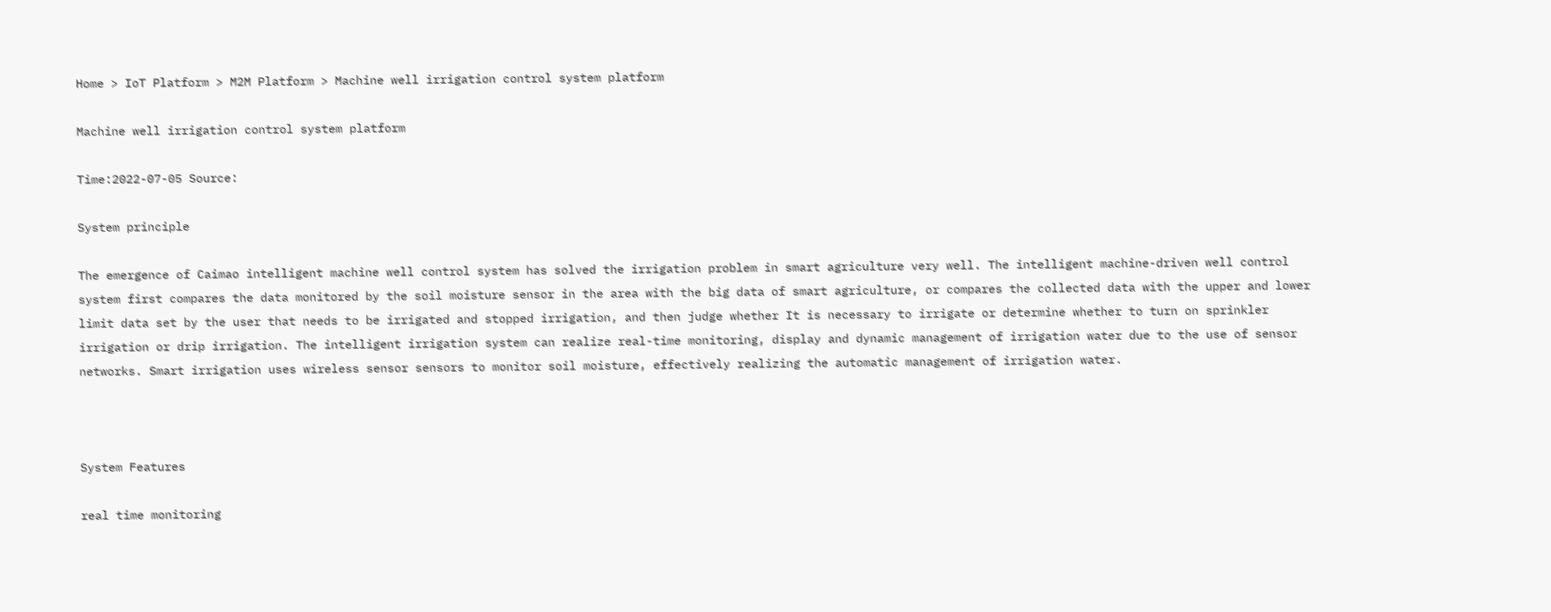Home > IoT Platform > M2M Platform > Machine well irrigation control system platform

Machine well irrigation control system platform

Time:2022-07-05 Source:

System principle

The emergence of Caimao intelligent machine well control system has solved the irrigation problem in smart agriculture very well. The intelligent machine-driven well control system first compares the data monitored by the soil moisture sensor in the area with the big data of smart agriculture, or compares the collected data with the upper and lower limit data set by the user that needs to be irrigated and stopped irrigation, and then judge whether It is necessary to irrigate or determine whether to turn on sprinkler irrigation or drip irrigation. The intelligent irrigation system can realize real-time monitoring, display and dynamic management of irrigation water due to the use of sensor networks. Smart irrigation uses wireless sensor sensors to monitor soil moisture, effectively realizing the automatic management of irrigation water.



System Features

real time monitoring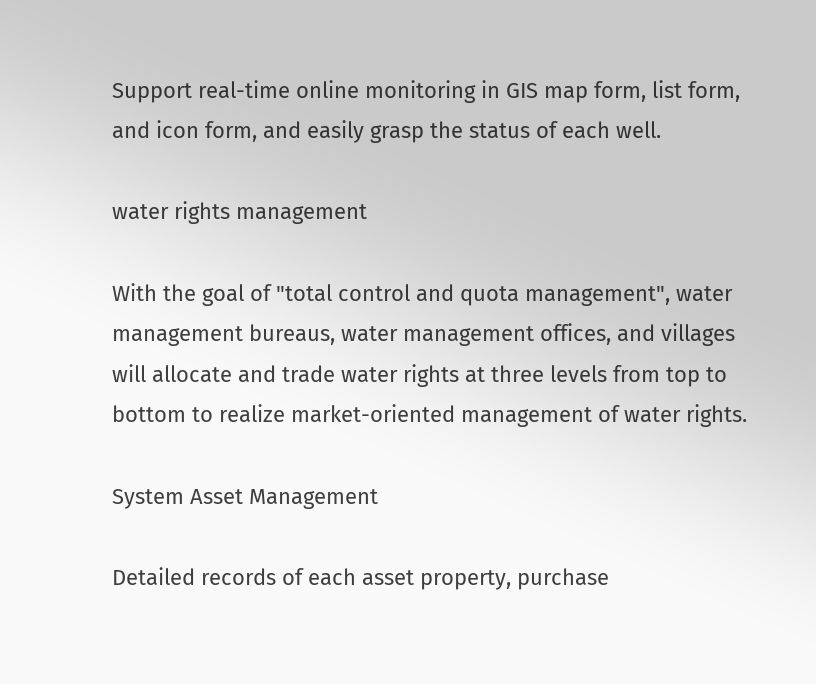Support real-time online monitoring in GIS map form, list form, and icon form, and easily grasp the status of each well.

water rights management

With the goal of "total control and quota management", water management bureaus, water management offices, and villages will allocate and trade water rights at three levels from top to bottom to realize market-oriented management of water rights.

System Asset Management

Detailed records of each asset property, purchase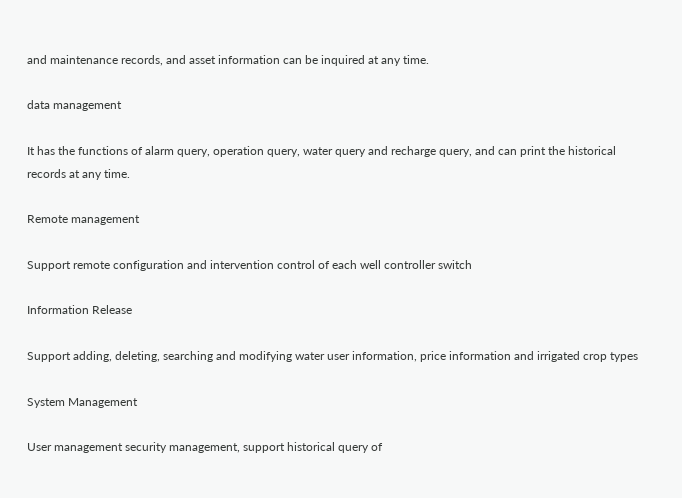and maintenance records, and asset information can be inquired at any time.

data management

It has the functions of alarm query, operation query, water query and recharge query, and can print the historical records at any time.

Remote management

Support remote configuration and intervention control of each well controller switch

Information Release

Support adding, deleting, searching and modifying water user information, price information and irrigated crop types

System Management

User management security management, support historical query of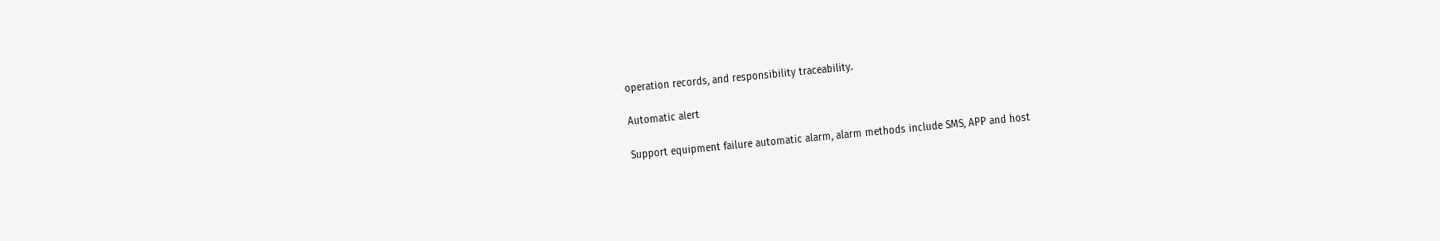operation records, and responsibility traceability.

Automatic alert

Support equipment failure automatic alarm, alarm methods include SMS, APP and host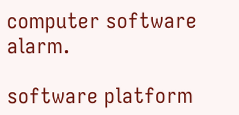computer software alarm.

software platform